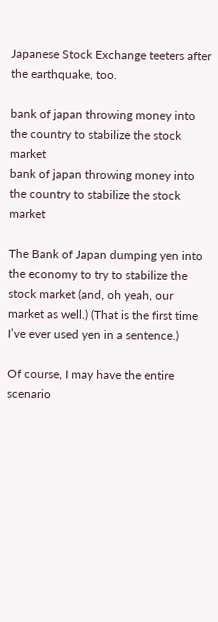Japanese Stock Exchange teeters after the earthquake, too.

bank of japan throwing money into the country to stabilize the stock market
bank of japan throwing money into the country to stabilize the stock market

The Bank of Japan dumping yen into the economy to try to stabilize the stock market (and, oh yeah, our market as well.) (That is the first time I’ve ever used yen in a sentence.)

Of course, I may have the entire scenario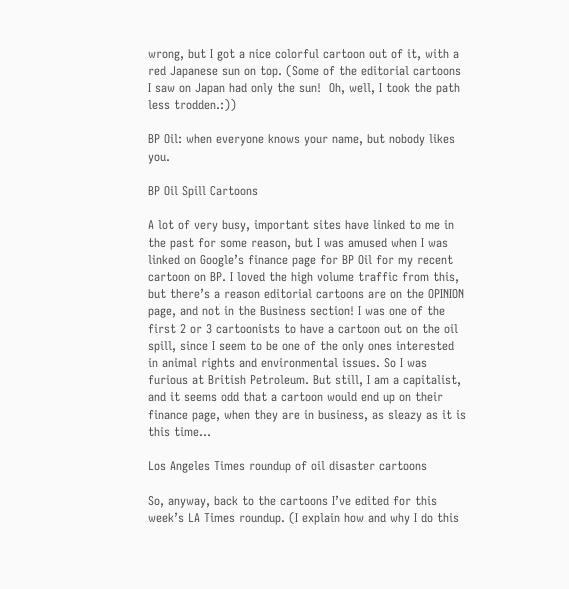wrong, but I got a nice colorful cartoon out of it, with a red Japanese sun on top. (Some of the editorial cartoons I saw on Japan had only the sun!  Oh, well, I took the path less trodden.:))

BP Oil: when everyone knows your name, but nobody likes you.

BP Oil Spill Cartoons

A lot of very busy, important sites have linked to me in the past for some reason, but I was amused when I was linked on Google’s finance page for BP Oil for my recent cartoon on BP. I loved the high volume traffic from this, but there’s a reason editorial cartoons are on the OPINION page, and not in the Business section! I was one of the first 2 or 3 cartoonists to have a cartoon out on the oil spill, since I seem to be one of the only ones interested in animal rights and environmental issues. So I was furious at British Petroleum. But still, I am a capitalist, and it seems odd that a cartoon would end up on their finance page, when they are in business, as sleazy as it is this time…

Los Angeles Times roundup of oil disaster cartoons

So, anyway, back to the cartoons I’ve edited for this week’s LA Times roundup. (I explain how and why I do this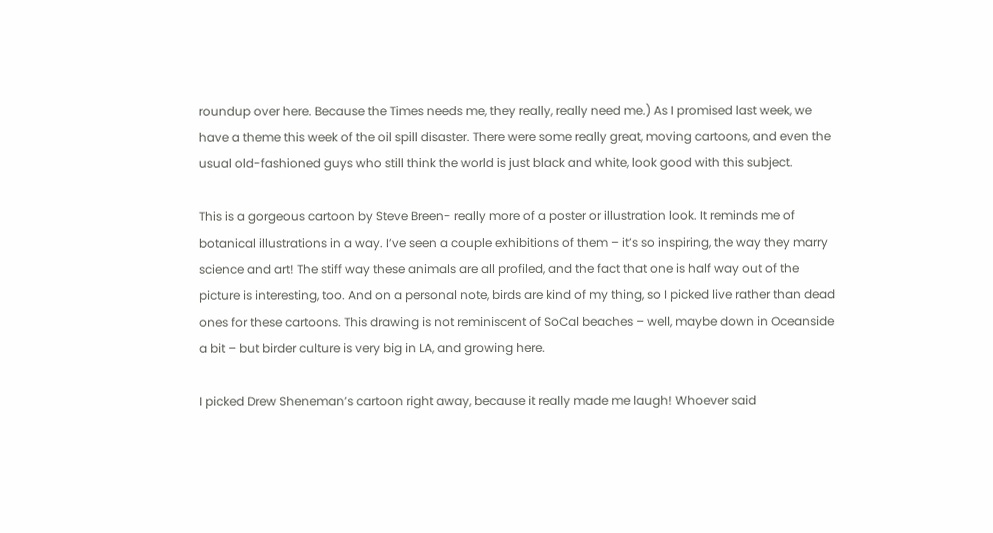roundup over here. Because the Times needs me, they really, really need me.) As I promised last week, we have a theme this week of the oil spill disaster. There were some really great, moving cartoons, and even the usual old-fashioned guys who still think the world is just black and white, look good with this subject.

This is a gorgeous cartoon by Steve Breen- really more of a poster or illustration look. It reminds me of botanical illustrations in a way. I’ve seen a couple exhibitions of them – it’s so inspiring, the way they marry science and art! The stiff way these animals are all profiled, and the fact that one is half way out of the picture is interesting, too. And on a personal note, birds are kind of my thing, so I picked live rather than dead ones for these cartoons. This drawing is not reminiscent of SoCal beaches – well, maybe down in Oceanside a bit – but birder culture is very big in LA, and growing here.

I picked Drew Sheneman’s cartoon right away, because it really made me laugh! Whoever said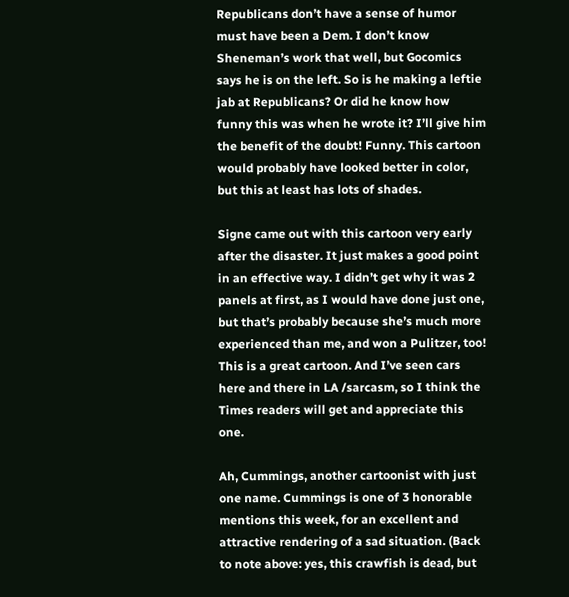Republicans don’t have a sense of humor must have been a Dem. I don’t know Sheneman’s work that well, but Gocomics says he is on the left. So is he making a leftie jab at Republicans? Or did he know how funny this was when he wrote it? I’ll give him the benefit of the doubt! Funny. This cartoon would probably have looked better in color, but this at least has lots of shades.

Signe came out with this cartoon very early after the disaster. It just makes a good point in an effective way. I didn’t get why it was 2 panels at first, as I would have done just one, but that’s probably because she’s much more experienced than me, and won a Pulitzer, too! This is a great cartoon. And I’ve seen cars here and there in LA /sarcasm, so I think the Times readers will get and appreciate this one.

Ah, Cummings, another cartoonist with just one name. Cummings is one of 3 honorable mentions this week, for an excellent and attractive rendering of a sad situation. (Back to note above: yes, this crawfish is dead, but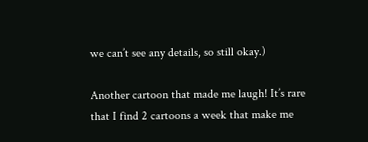we can’t see any details, so still okay.)

Another cartoon that made me laugh! It’s rare that I find 2 cartoons a week that make me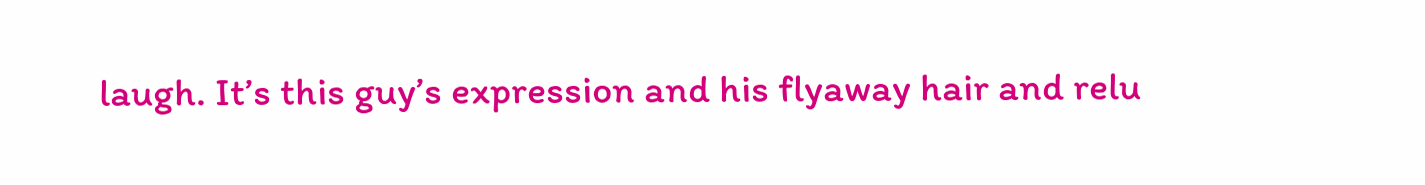laugh. It’s this guy’s expression and his flyaway hair and relu